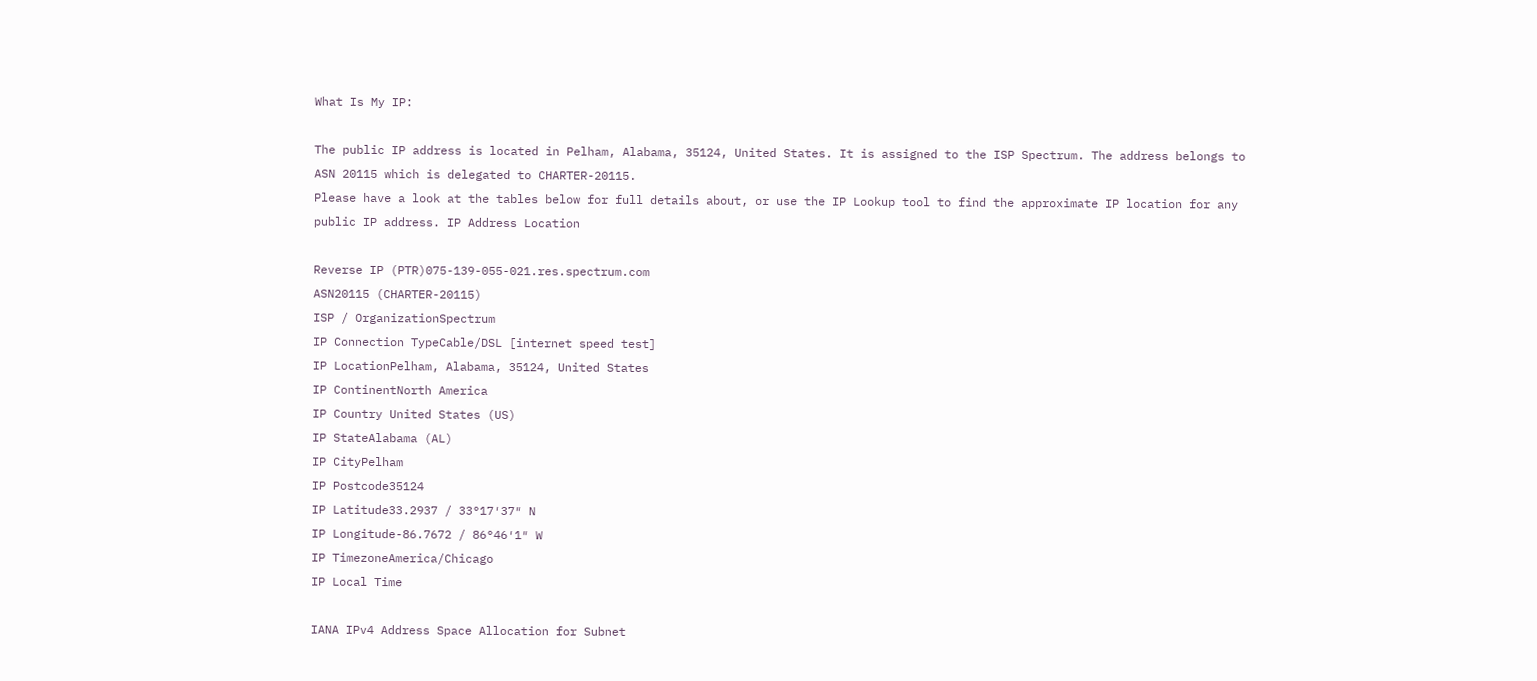What Is My IP:

The public IP address is located in Pelham, Alabama, 35124, United States. It is assigned to the ISP Spectrum. The address belongs to ASN 20115 which is delegated to CHARTER-20115.
Please have a look at the tables below for full details about, or use the IP Lookup tool to find the approximate IP location for any public IP address. IP Address Location

Reverse IP (PTR)075-139-055-021.res.spectrum.com
ASN20115 (CHARTER-20115)
ISP / OrganizationSpectrum
IP Connection TypeCable/DSL [internet speed test]
IP LocationPelham, Alabama, 35124, United States
IP ContinentNorth America
IP Country United States (US)
IP StateAlabama (AL)
IP CityPelham
IP Postcode35124
IP Latitude33.2937 / 33°17′37″ N
IP Longitude-86.7672 / 86°46′1″ W
IP TimezoneAmerica/Chicago
IP Local Time

IANA IPv4 Address Space Allocation for Subnet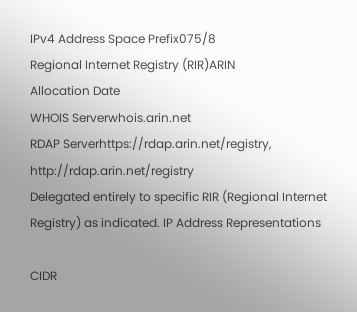IPv4 Address Space Prefix075/8
Regional Internet Registry (RIR)ARIN
Allocation Date
WHOIS Serverwhois.arin.net
RDAP Serverhttps://rdap.arin.net/registry, http://rdap.arin.net/registry
Delegated entirely to specific RIR (Regional Internet Registry) as indicated. IP Address Representations

CIDR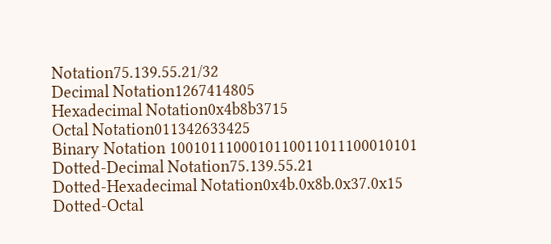Notation75.139.55.21/32
Decimal Notation1267414805
Hexadecimal Notation0x4b8b3715
Octal Notation011342633425
Binary Notation 1001011100010110011011100010101
Dotted-Decimal Notation75.139.55.21
Dotted-Hexadecimal Notation0x4b.0x8b.0x37.0x15
Dotted-Octal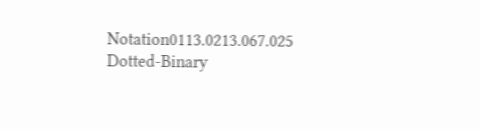Notation0113.0213.067.025
Dotted-Binary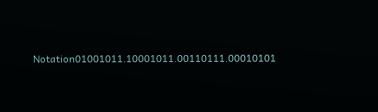Notation01001011.10001011.00110111.00010101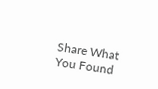Share What You Found